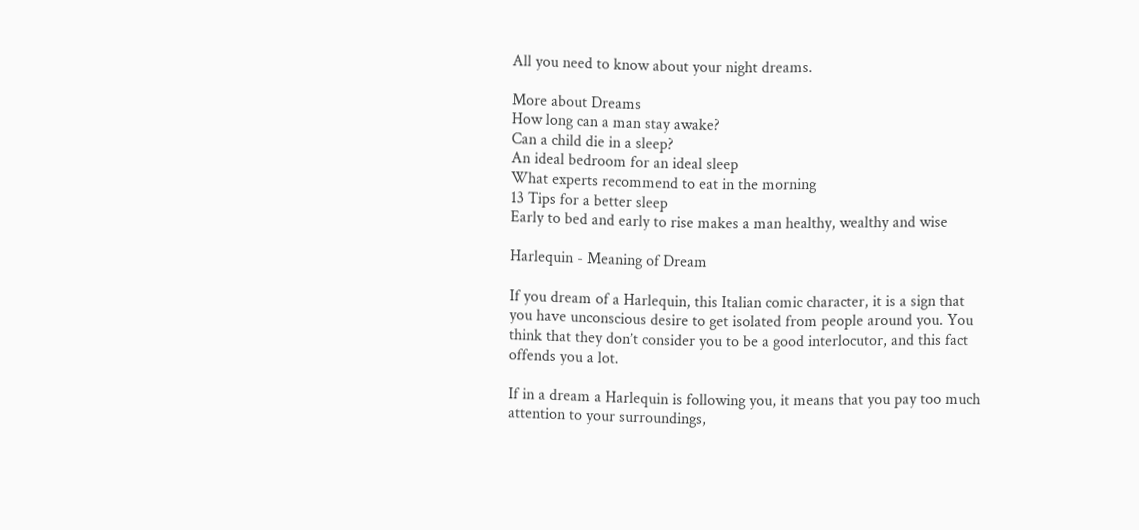All you need to know about your night dreams.

More about Dreams
How long can a man stay awake?
Can a child die in a sleep?
An ideal bedroom for an ideal sleep
What experts recommend to eat in the morning
13 Tips for a better sleep
Early to bed and early to rise makes a man healthy, wealthy and wise

Harlequin - Meaning of Dream

If you dream of a Harlequin, this Italian comic character, it is a sign that you have unconscious desire to get isolated from people around you. You think that they don’t consider you to be a good interlocutor, and this fact offends you a lot.

If in a dream a Harlequin is following you, it means that you pay too much attention to your surroundings,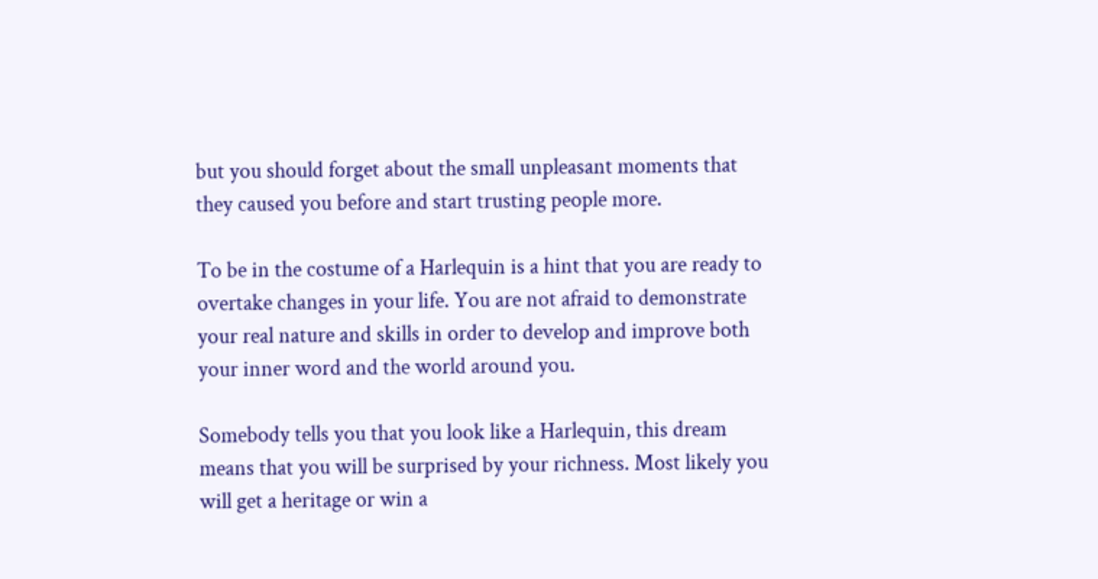but you should forget about the small unpleasant moments that they caused you before and start trusting people more.

To be in the costume of a Harlequin is a hint that you are ready to overtake changes in your life. You are not afraid to demonstrate your real nature and skills in order to develop and improve both your inner word and the world around you.

Somebody tells you that you look like a Harlequin, this dream means that you will be surprised by your richness. Most likely you will get a heritage or win a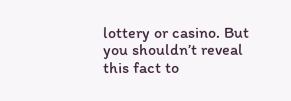lottery or casino. But you shouldn’t reveal this fact to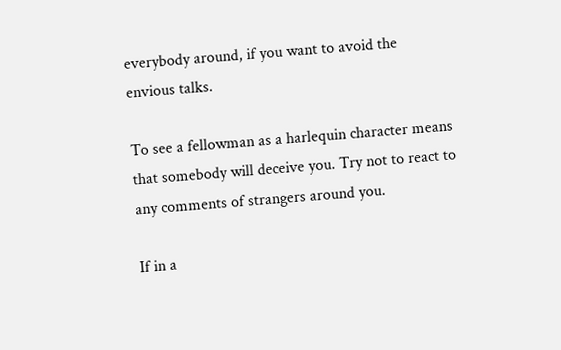everybody around, if you want to avoid the envious talks.

To see a fellowman as a harlequin character means that somebody will deceive you. Try not to react to any comments of strangers around you.

If in a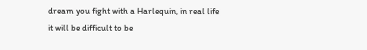dream you fight with a Harlequin, in real life it will be difficult to be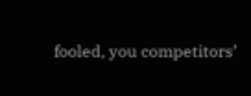fooled, you competitors’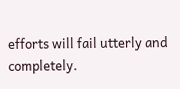efforts will fail utterly and completely.